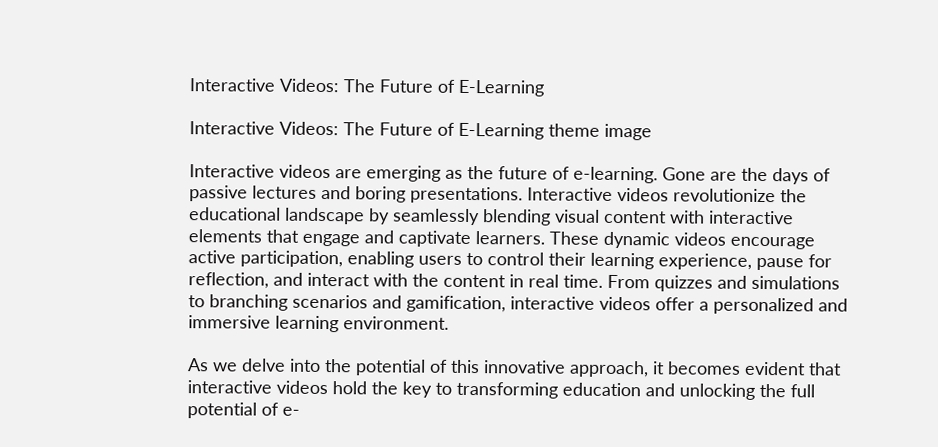Interactive Videos: The Future of E-Learning

Interactive Videos: The Future of E-Learning theme image

Interactive videos are emerging as the future of e-learning. Gone are the days of passive lectures and boring presentations. Interactive videos revolutionize the educational landscape by seamlessly blending visual content with interactive elements that engage and captivate learners. These dynamic videos encourage active participation, enabling users to control their learning experience, pause for reflection, and interact with the content in real time. From quizzes and simulations to branching scenarios and gamification, interactive videos offer a personalized and immersive learning environment.

As we delve into the potential of this innovative approach, it becomes evident that interactive videos hold the key to transforming education and unlocking the full potential of e-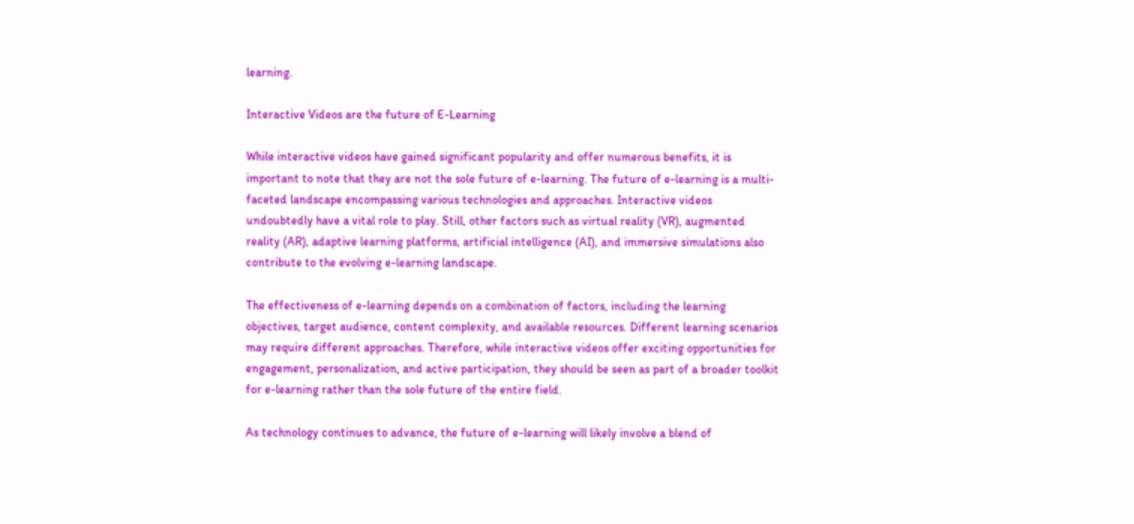learning.

Interactive Videos are the future of E-Learning

While interactive videos have gained significant popularity and offer numerous benefits, it is important to note that they are not the sole future of e-learning. The future of e-learning is a multi-faceted landscape encompassing various technologies and approaches. Interactive videos undoubtedly have a vital role to play. Still, other factors such as virtual reality (VR), augmented reality (AR), adaptive learning platforms, artificial intelligence (AI), and immersive simulations also contribute to the evolving e-learning landscape.

The effectiveness of e-learning depends on a combination of factors, including the learning objectives, target audience, content complexity, and available resources. Different learning scenarios may require different approaches. Therefore, while interactive videos offer exciting opportunities for engagement, personalization, and active participation, they should be seen as part of a broader toolkit for e-learning rather than the sole future of the entire field.

As technology continues to advance, the future of e-learning will likely involve a blend of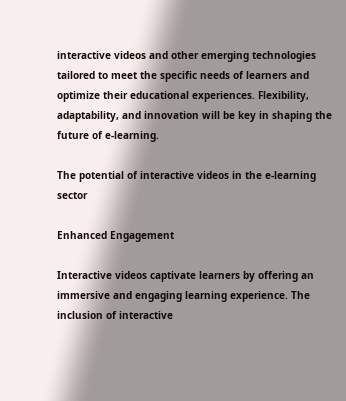interactive videos and other emerging technologies tailored to meet the specific needs of learners and optimize their educational experiences. Flexibility, adaptability, and innovation will be key in shaping the future of e-learning.

The potential of interactive videos in the e-learning sector

Enhanced Engagement

Interactive videos captivate learners by offering an immersive and engaging learning experience. The inclusion of interactive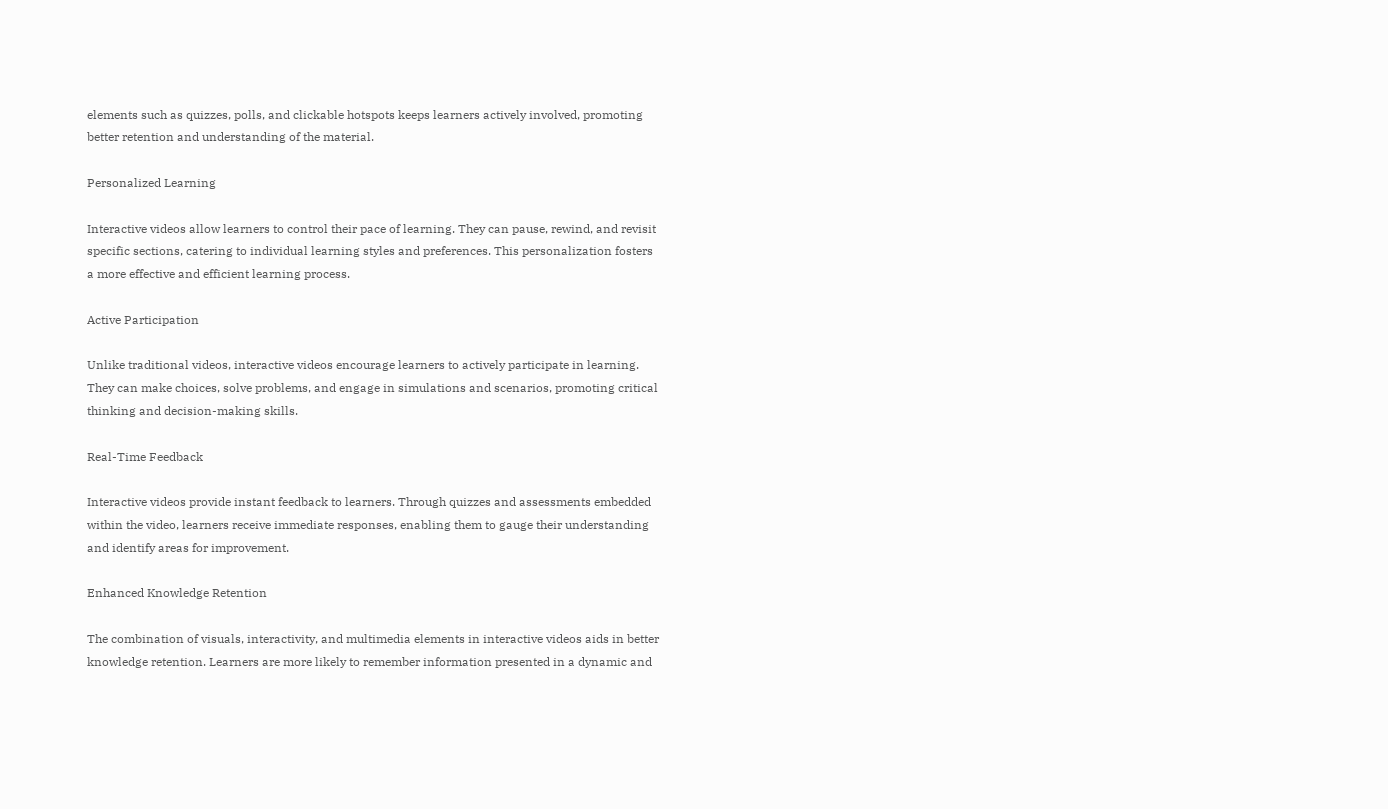elements such as quizzes, polls, and clickable hotspots keeps learners actively involved, promoting better retention and understanding of the material.

Personalized Learning

Interactive videos allow learners to control their pace of learning. They can pause, rewind, and revisit specific sections, catering to individual learning styles and preferences. This personalization fosters a more effective and efficient learning process.

Active Participation

Unlike traditional videos, interactive videos encourage learners to actively participate in learning. They can make choices, solve problems, and engage in simulations and scenarios, promoting critical thinking and decision-making skills.

Real-Time Feedback

Interactive videos provide instant feedback to learners. Through quizzes and assessments embedded within the video, learners receive immediate responses, enabling them to gauge their understanding and identify areas for improvement.

Enhanced Knowledge Retention

The combination of visuals, interactivity, and multimedia elements in interactive videos aids in better knowledge retention. Learners are more likely to remember information presented in a dynamic and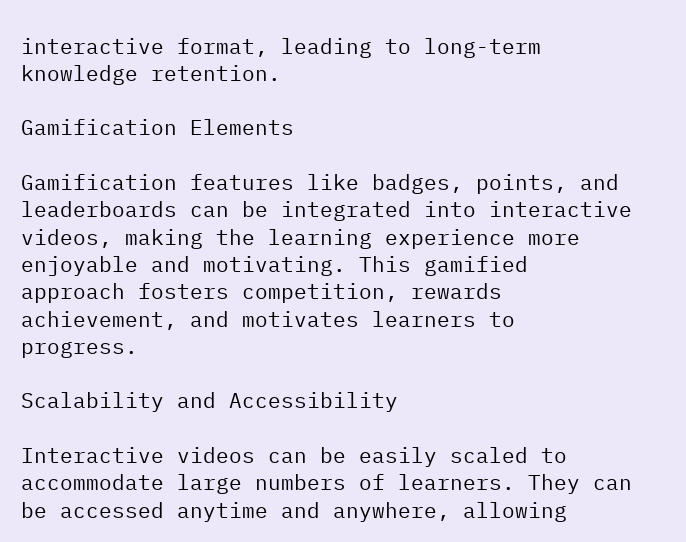interactive format, leading to long-term knowledge retention.

Gamification Elements

Gamification features like badges, points, and leaderboards can be integrated into interactive videos, making the learning experience more enjoyable and motivating. This gamified approach fosters competition, rewards achievement, and motivates learners to progress.

Scalability and Accessibility

Interactive videos can be easily scaled to accommodate large numbers of learners. They can be accessed anytime and anywhere, allowing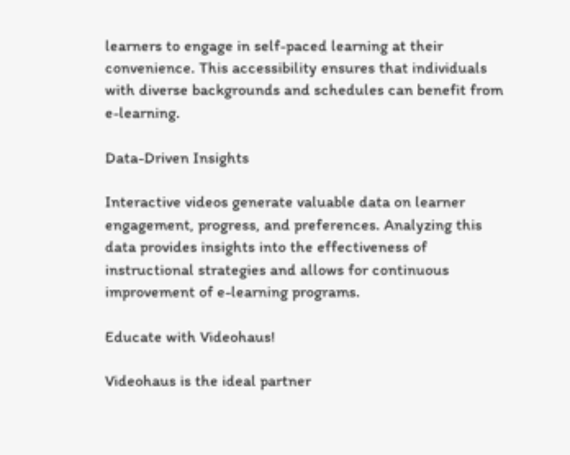learners to engage in self-paced learning at their convenience. This accessibility ensures that individuals with diverse backgrounds and schedules can benefit from e-learning.

Data-Driven Insights

Interactive videos generate valuable data on learner engagement, progress, and preferences. Analyzing this data provides insights into the effectiveness of instructional strategies and allows for continuous improvement of e-learning programs.

Educate with Videohaus!

Videohaus is the ideal partner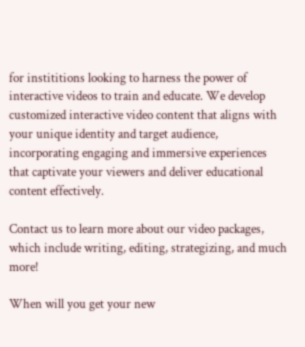for instititions looking to harness the power of interactive videos to train and educate. We develop customized interactive video content that aligns with your unique identity and target audience, incorporating engaging and immersive experiences that captivate your viewers and deliver educational content effectively.

Contact us to learn more about our video packages, which include writing, editing, strategizing, and much more!

When will you get your new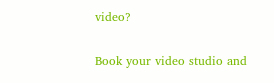video?

Book your video studio and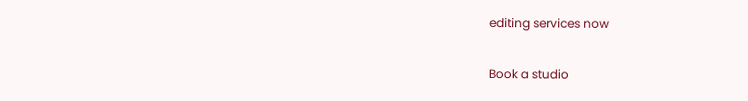editing services now

Book a studio